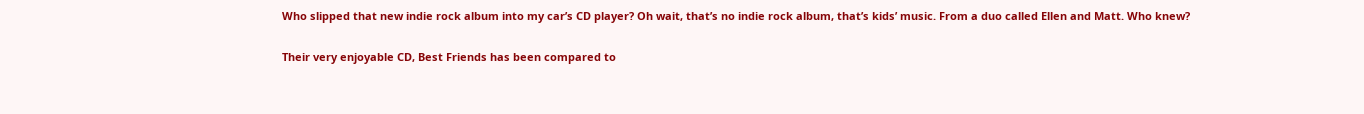Who slipped that new indie rock album into my car’s CD player? Oh wait, that’s no indie rock album, that’s kids’ music. From a duo called Ellen and Matt. Who knew?

Their very enjoyable CD, Best Friends has been compared to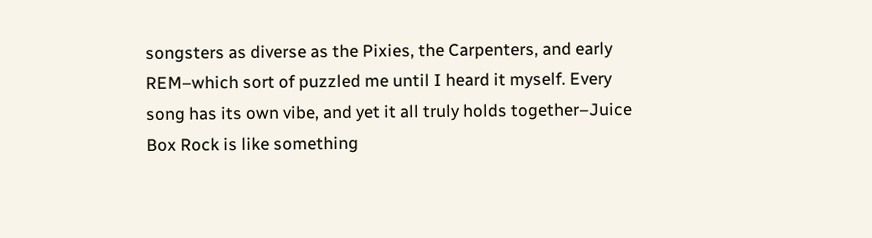songsters as diverse as the Pixies, the Carpenters, and early REM–which sort of puzzled me until I heard it myself. Every song has its own vibe, and yet it all truly holds together–Juice Box Rock is like something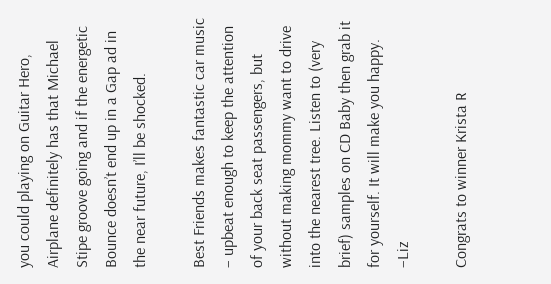you could playing on Guitar Hero, Airplane definitely has that Michael Stipe groove going and if the energetic Bounce doesn’t end up in a Gap ad in the near future, I’ll be shocked.

Best Friends makes fantastic car music – upbeat enough to keep the attention of your back seat passengers, but without making mommy want to drive into the nearest tree. Listen to (very brief) samples on CD Baby then grab it for yourself. It will make you happy. –Liz

Congrats to winner Krista R